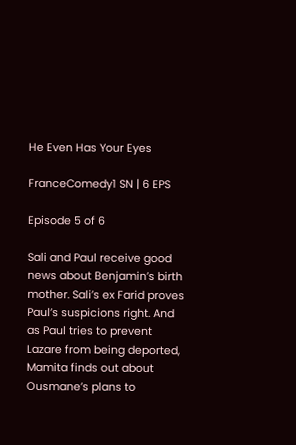He Even Has Your Eyes

FranceComedy1 SN | 6 EPS

Episode 5 of 6

Sali and Paul receive good news about Benjamin’s birth mother. Sali’s ex Farid proves Paul’s suspicions right. And as Paul tries to prevent Lazare from being deported, Mamita finds out about Ousmane’s plans to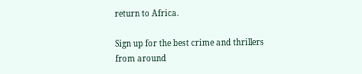return to Africa.

Sign up for the best crime and thrillers from around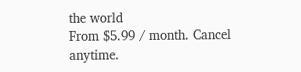the world
From $5.99 / month. Cancel anytime.